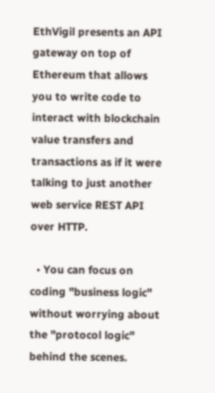EthVigil presents an API gateway on top of Ethereum that allows you to write code to interact with blockchain value transfers and transactions as if it were talking to just another web service REST API over HTTP.

  • You can focus on coding "business logic" without worrying about the "protocol logic" behind the scenes.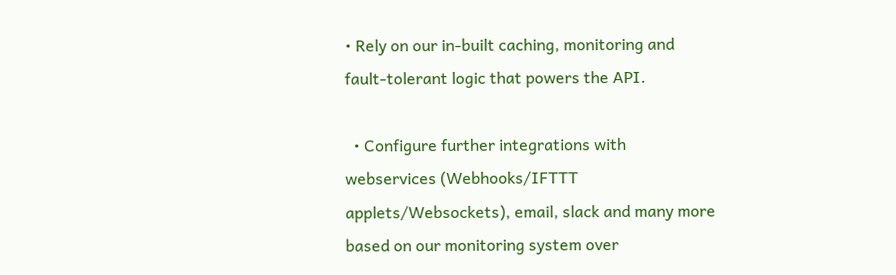• Rely on our in-built caching, monitoring and fault-tolerant logic that powers the API.

  • Configure further integrations with webservices (Webhooks/IFTTT applets/Websockets), email, slack and many more based on our monitoring system over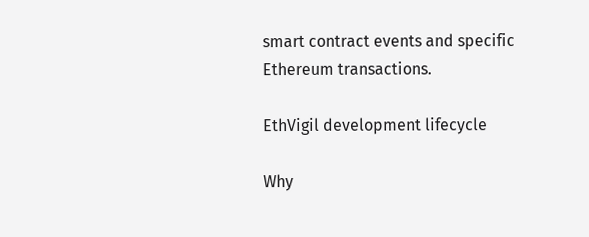smart contract events and specific Ethereum transactions.

EthVigil development lifecycle

Why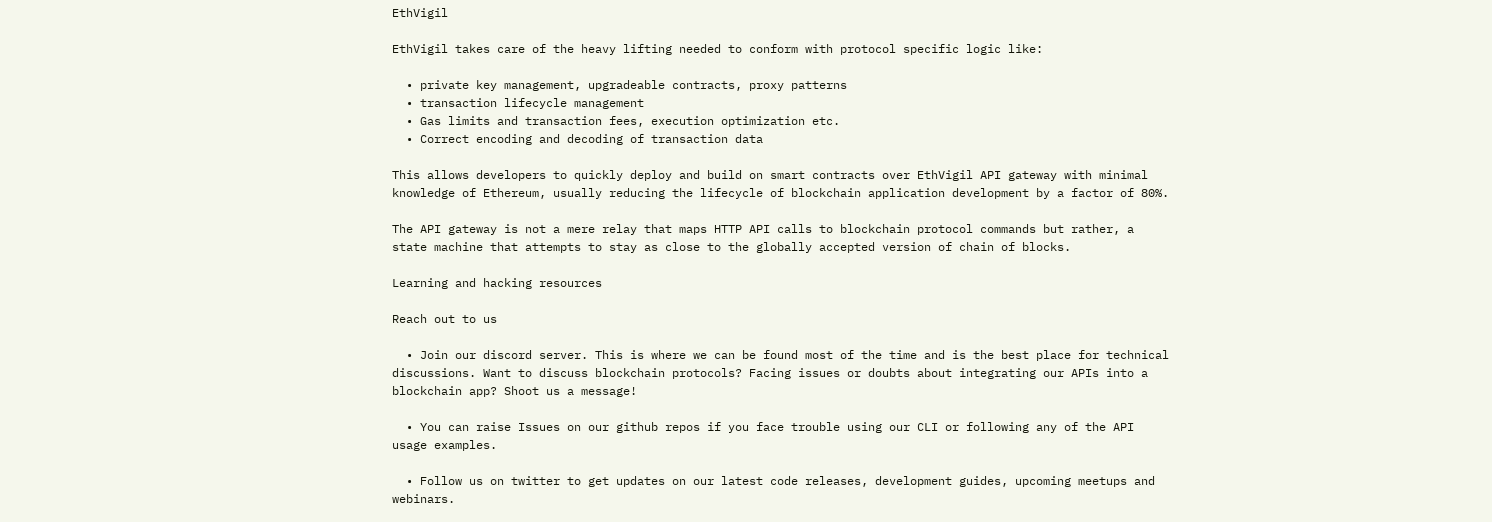EthVigil

EthVigil takes care of the heavy lifting needed to conform with protocol specific logic like:

  • private key management, upgradeable contracts, proxy patterns
  • transaction lifecycle management
  • Gas limits and transaction fees, execution optimization etc.
  • Correct encoding and decoding of transaction data

This allows developers to quickly deploy and build on smart contracts over EthVigil API gateway with minimal knowledge of Ethereum, usually reducing the lifecycle of blockchain application development by a factor of 80%.

The API gateway is not a mere relay that maps HTTP API calls to blockchain protocol commands but rather, a state machine that attempts to stay as close to the globally accepted version of chain of blocks.

Learning and hacking resources

Reach out to us

  • Join our discord server. This is where we can be found most of the time and is the best place for technical discussions. Want to discuss blockchain protocols? Facing issues or doubts about integrating our APIs into a blockchain app? Shoot us a message!

  • You can raise Issues on our github repos if you face trouble using our CLI or following any of the API usage examples.

  • Follow us on twitter to get updates on our latest code releases, development guides, upcoming meetups and webinars.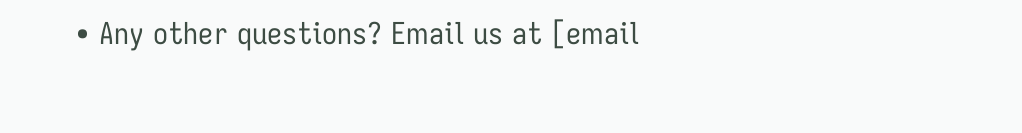• Any other questions? Email us at [email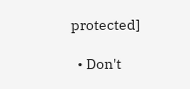protected]

  • Don't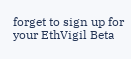forget to sign up for your EthVigil Beta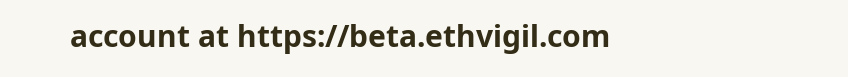account at https://beta.ethvigil.com